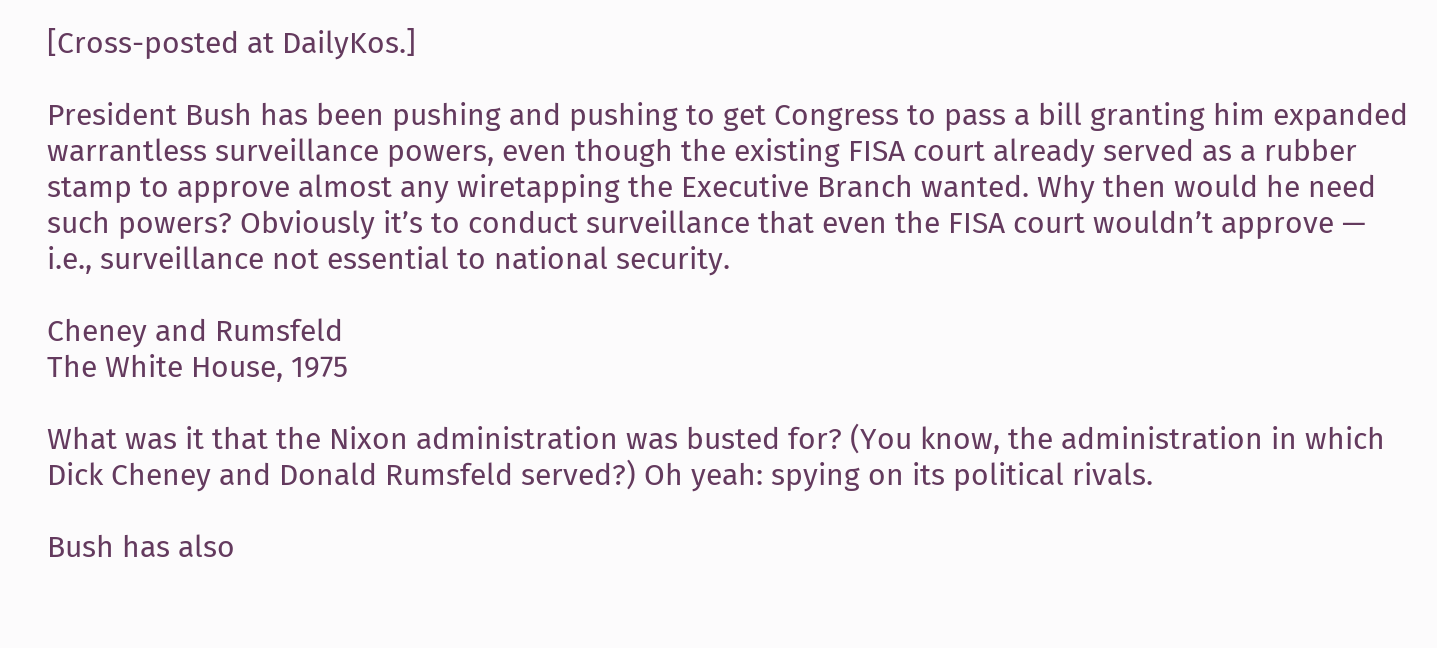[Cross-posted at DailyKos.]

President Bush has been pushing and pushing to get Congress to pass a bill granting him expanded warrantless surveillance powers, even though the existing FISA court already served as a rubber stamp to approve almost any wiretapping the Executive Branch wanted. Why then would he need such powers? Obviously it’s to conduct surveillance that even the FISA court wouldn’t approve — i.e., surveillance not essential to national security.

Cheney and Rumsfeld
The White House, 1975

What was it that the Nixon administration was busted for? (You know, the administration in which Dick Cheney and Donald Rumsfeld served?) Oh yeah: spying on its political rivals.

Bush has also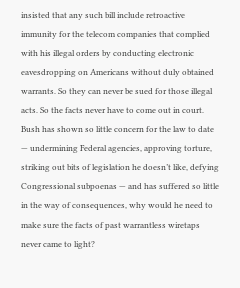insisted that any such bill include retroactive immunity for the telecom companies that complied with his illegal orders by conducting electronic eavesdropping on Americans without duly obtained warrants. So they can never be sued for those illegal acts. So the facts never have to come out in court. Bush has shown so little concern for the law to date — undermining Federal agencies, approving torture, striking out bits of legislation he doesn’t like, defying Congressional subpoenas — and has suffered so little in the way of consequences, why would he need to make sure the facts of past warrantless wiretaps never came to light?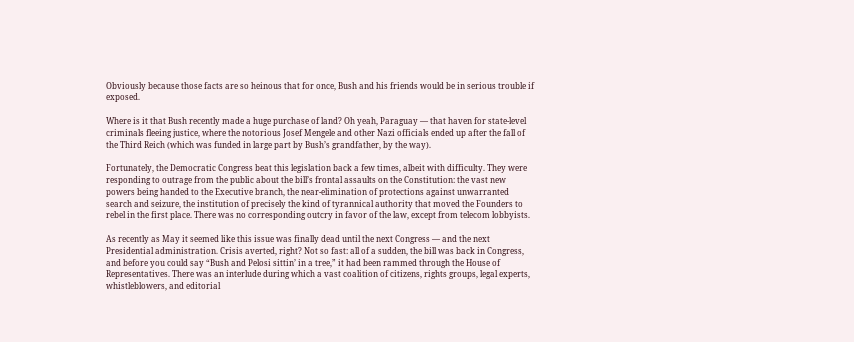Obviously because those facts are so heinous that for once, Bush and his friends would be in serious trouble if exposed.

Where is it that Bush recently made a huge purchase of land? Oh yeah, Paraguay — that haven for state-level criminals fleeing justice, where the notorious Josef Mengele and other Nazi officials ended up after the fall of the Third Reich (which was funded in large part by Bush’s grandfather, by the way).

Fortunately, the Democratic Congress beat this legislation back a few times, albeit with difficulty. They were responding to outrage from the public about the bill’s frontal assaults on the Constitution: the vast new powers being handed to the Executive branch, the near-elimination of protections against unwarranted search and seizure, the institution of precisely the kind of tyrannical authority that moved the Founders to rebel in the first place. There was no corresponding outcry in favor of the law, except from telecom lobbyists.

As recently as May it seemed like this issue was finally dead until the next Congress — and the next Presidential administration. Crisis averted, right? Not so fast: all of a sudden, the bill was back in Congress, and before you could say “Bush and Pelosi sittin’ in a tree,” it had been rammed through the House of Representatives. There was an interlude during which a vast coalition of citizens, rights groups, legal experts, whistleblowers, and editorial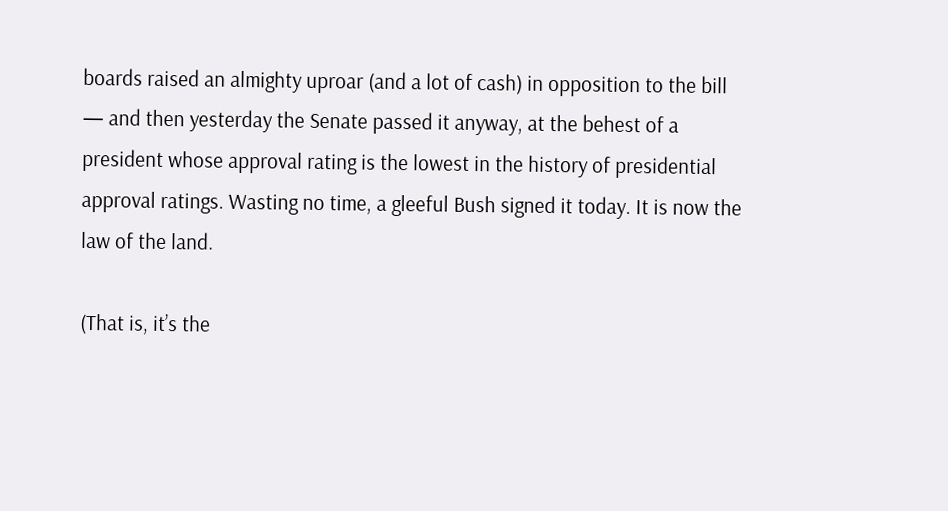boards raised an almighty uproar (and a lot of cash) in opposition to the bill — and then yesterday the Senate passed it anyway, at the behest of a president whose approval rating is the lowest in the history of presidential approval ratings. Wasting no time, a gleeful Bush signed it today. It is now the law of the land.

(That is, it’s the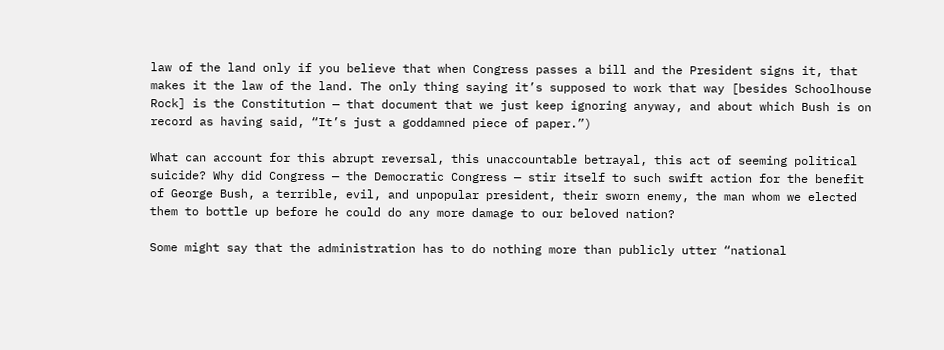law of the land only if you believe that when Congress passes a bill and the President signs it, that makes it the law of the land. The only thing saying it’s supposed to work that way [besides Schoolhouse Rock] is the Constitution — that document that we just keep ignoring anyway, and about which Bush is on record as having said, “It’s just a goddamned piece of paper.”)

What can account for this abrupt reversal, this unaccountable betrayal, this act of seeming political suicide? Why did Congress — the Democratic Congress — stir itself to such swift action for the benefit of George Bush, a terrible, evil, and unpopular president, their sworn enemy, the man whom we elected them to bottle up before he could do any more damage to our beloved nation?

Some might say that the administration has to do nothing more than publicly utter “national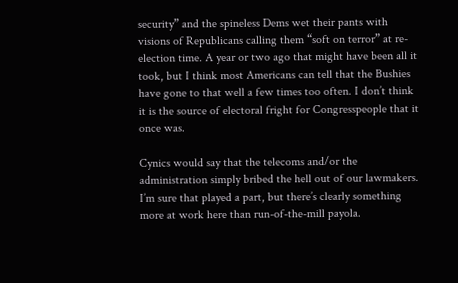security” and the spineless Dems wet their pants with visions of Republicans calling them “soft on terror” at re-election time. A year or two ago that might have been all it took, but I think most Americans can tell that the Bushies have gone to that well a few times too often. I don’t think it is the source of electoral fright for Congresspeople that it once was.

Cynics would say that the telecoms and/or the administration simply bribed the hell out of our lawmakers. I’m sure that played a part, but there’s clearly something more at work here than run-of-the-mill payola.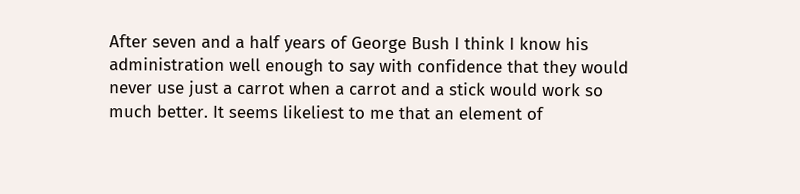After seven and a half years of George Bush I think I know his administration well enough to say with confidence that they would never use just a carrot when a carrot and a stick would work so much better. It seems likeliest to me that an element of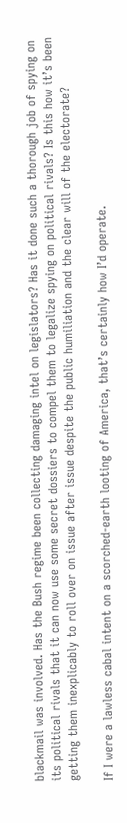blackmail was involved. Has the Bush regime been collecting damaging intel on legislators? Has it done such a thorough job of spying on its political rivals that it can now use some secret dossiers to compel them to legalize spying on political rivals? Is this how it’s been getting them inexplicably to roll over on issue after issue despite the public humiliation and the clear will of the electorate?

If I were a lawless cabal intent on a scorched-earth looting of America, that’s certainly how I’d operate.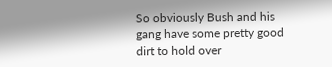So obviously Bush and his gang have some pretty good dirt to hold over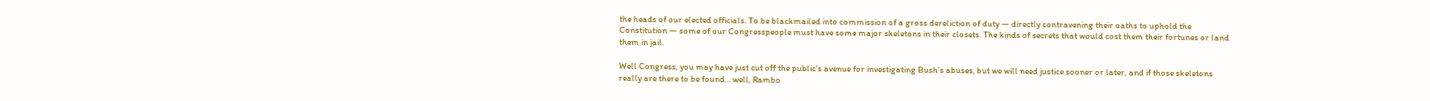the heads of our elected officials. To be blackmailed into commission of a gross dereliction of duty — directly contravening their oaths to uphold the Constitution — some of our Congresspeople must have some major skeletons in their closets. The kinds of secrets that would cost them their fortunes or land them in jail.

Well Congress, you may have just cut off the public’s avenue for investigating Bush’s abuses, but we will need justice sooner or later, and if those skeletons really are there to be found… well, Rambo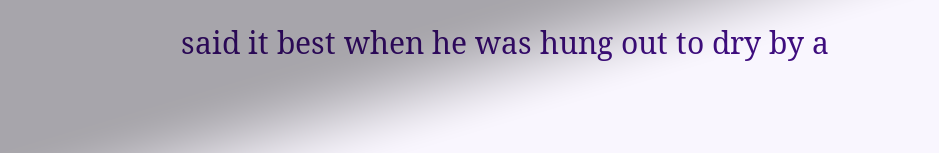said it best when he was hung out to dry by a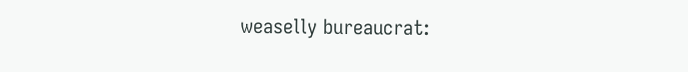weaselly bureaucrat: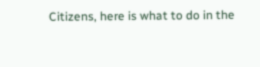Citizens, here is what to do in the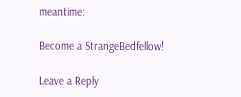meantime:

Become a StrangeBedfellow!

Leave a Reply